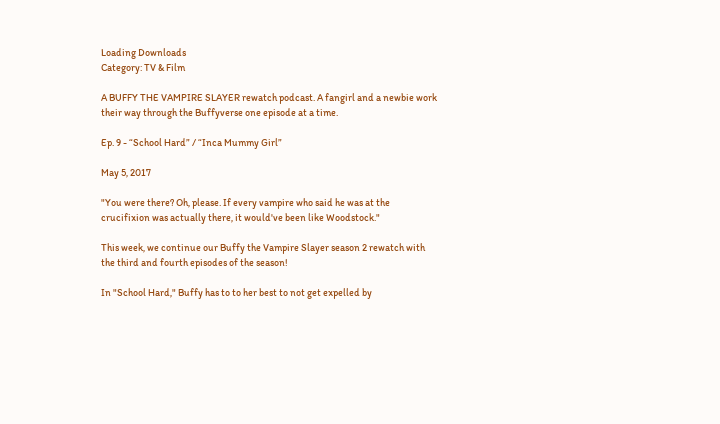Loading Downloads
Category: TV & Film

A BUFFY THE VAMPIRE SLAYER rewatch podcast. A fangirl and a newbie work their way through the Buffyverse one episode at a time.

Ep. 9 - “School Hard” / “Inca Mummy Girl”

May 5, 2017

"You were there? Oh, please. If every vampire who said he was at the crucifixion was actually there, it would've been like Woodstock."

This week, we continue our Buffy the Vampire Slayer season 2 rewatch with the third and fourth episodes of the season!

In "School Hard," Buffy has to to her best to not get expelled by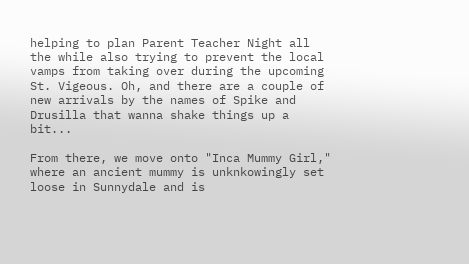helping to plan Parent Teacher Night all the while also trying to prevent the local vamps from taking over during the upcoming St. Vigeous. Oh, and there are a couple of new arrivals by the names of Spike and Drusilla that wanna shake things up a bit...

From there, we move onto "Inca Mummy Girl," where an ancient mummy is unknkowingly set loose in Sunnydale and is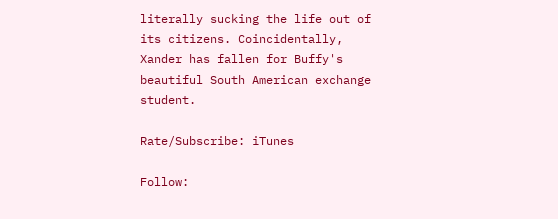literally sucking the life out of its citizens. Coincidentally, Xander has fallen for Buffy's beautiful South American exchange student.

Rate/Subscribe: iTunes

Follow: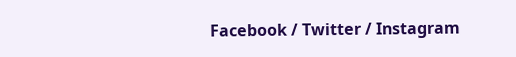Facebook / Twitter / Instagram